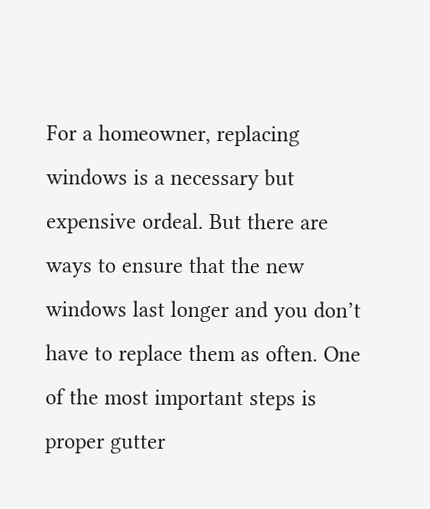For a homeowner, replacing windows is a necessary but expensive ordeal. But there are ways to ensure that the new windows last longer and you don’t have to replace them as often. One of the most important steps is proper gutter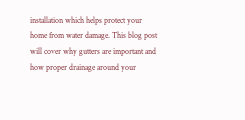installation which helps protect your home from water damage. This blog post will cover why gutters are important and how proper drainage around your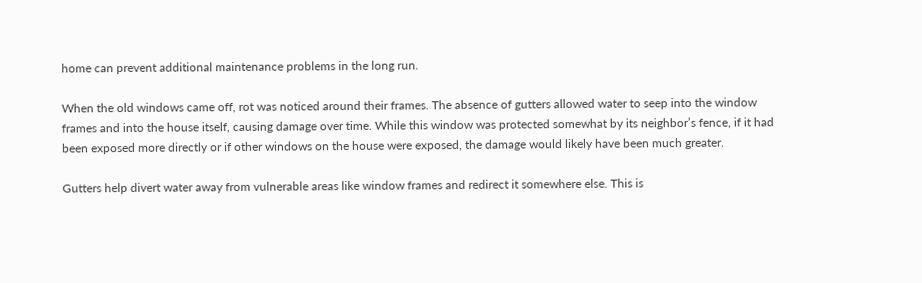home can prevent additional maintenance problems in the long run.

When the old windows came off, rot was noticed around their frames. The absence of gutters allowed water to seep into the window frames and into the house itself, causing damage over time. While this window was protected somewhat by its neighbor’s fence, if it had been exposed more directly or if other windows on the house were exposed, the damage would likely have been much greater.

Gutters help divert water away from vulnerable areas like window frames and redirect it somewhere else. This is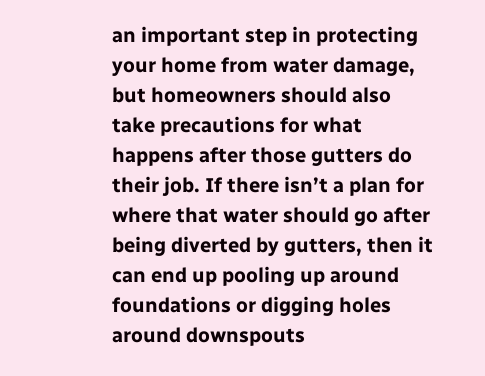an important step in protecting your home from water damage, but homeowners should also take precautions for what happens after those gutters do their job. If there isn’t a plan for where that water should go after being diverted by gutters, then it can end up pooling up around foundations or digging holes around downspouts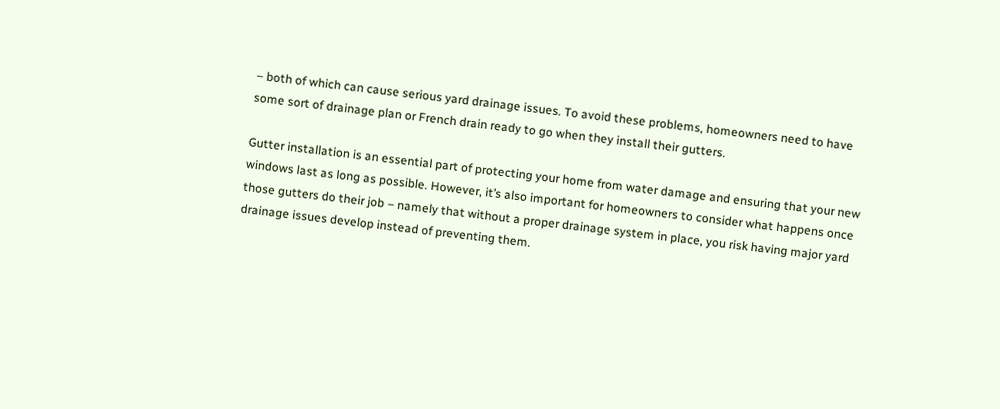– both of which can cause serious yard drainage issues. To avoid these problems, homeowners need to have some sort of drainage plan or French drain ready to go when they install their gutters.

Gutter installation is an essential part of protecting your home from water damage and ensuring that your new windows last as long as possible. However, it’s also important for homeowners to consider what happens once those gutters do their job – namely that without a proper drainage system in place, you risk having major yard drainage issues develop instead of preventing them.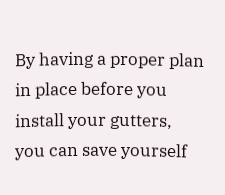By having a proper plan in place before you install your gutters, you can save yourself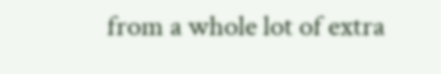from a whole lot of extra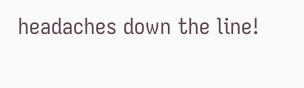headaches down the line!